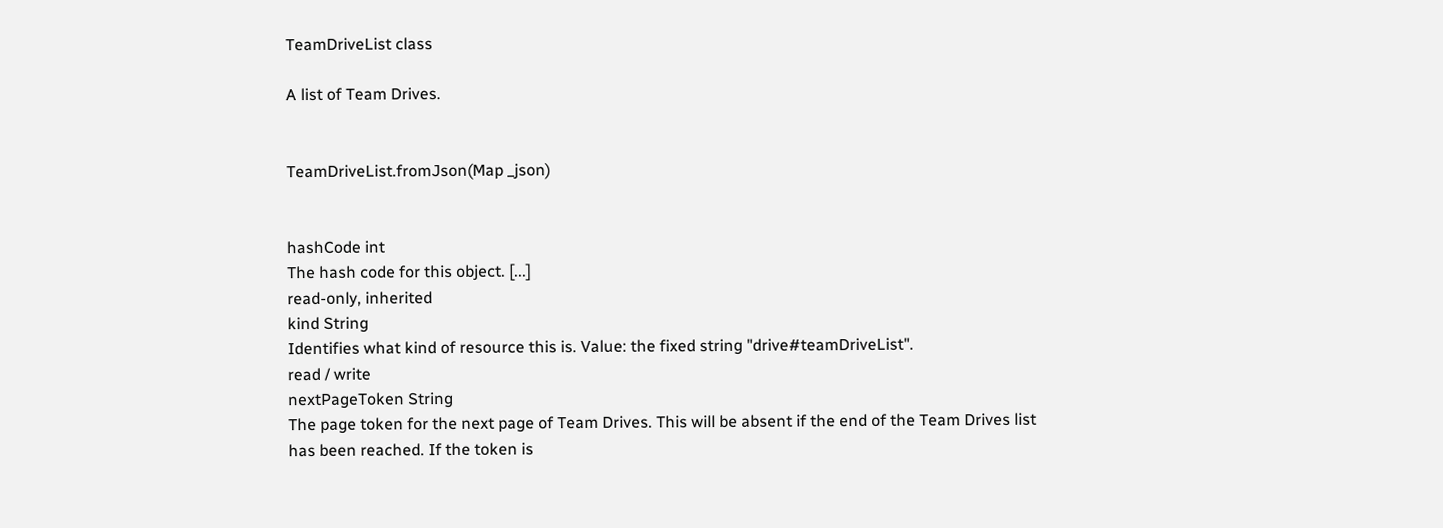TeamDriveList class

A list of Team Drives.


TeamDriveList.fromJson(Map _json)


hashCode int
The hash code for this object. [...]
read-only, inherited
kind String
Identifies what kind of resource this is. Value: the fixed string "drive#teamDriveList".
read / write
nextPageToken String
The page token for the next page of Team Drives. This will be absent if the end of the Team Drives list has been reached. If the token is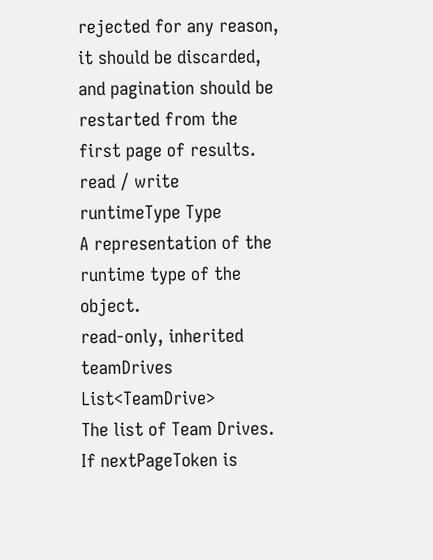rejected for any reason, it should be discarded, and pagination should be restarted from the first page of results.
read / write
runtimeType Type
A representation of the runtime type of the object.
read-only, inherited
teamDrives List<TeamDrive>
The list of Team Drives. If nextPageToken is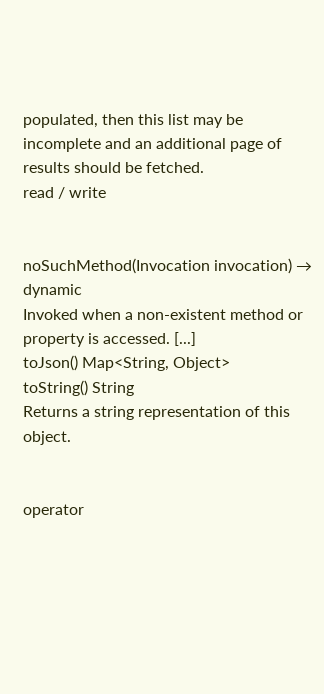populated, then this list may be incomplete and an additional page of results should be fetched.
read / write


noSuchMethod(Invocation invocation) → dynamic
Invoked when a non-existent method or property is accessed. [...]
toJson() Map<String, Object>
toString() String
Returns a string representation of this object.


operator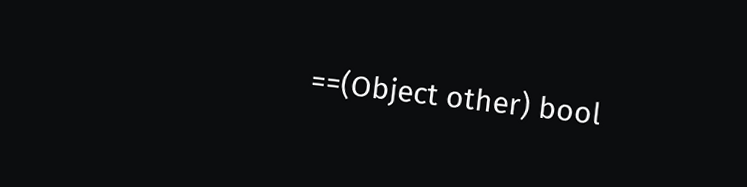==(Object other) bool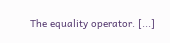The equality operator. [...]